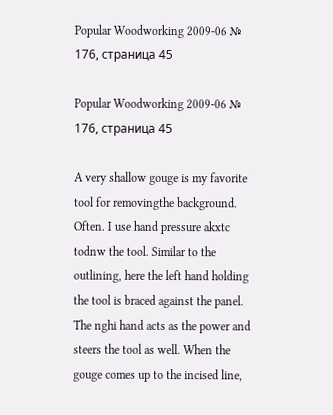Popular Woodworking 2009-06 № 176, страница 45

Popular Woodworking 2009-06 № 176, страница 45

A very shallow gouge is my favorite tool for removingthe background. Often. I use hand pressure akxtc todnw the tool. Similar to the outlining, here the left hand holding the tool is braced against the panel. The nghi hand acts as the power and steers the tool as well. When the gouge comes up to the incised line,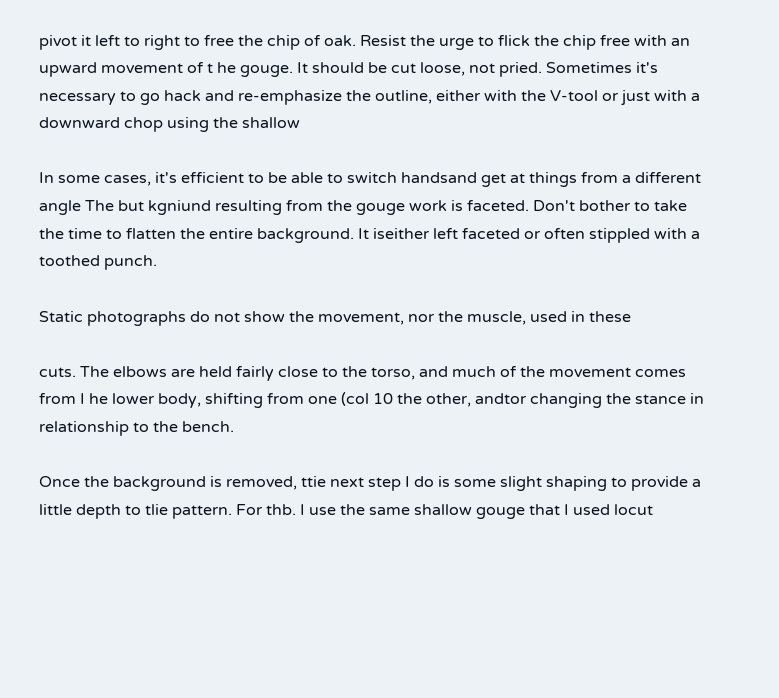pivot it left to right to free the chip of oak. Resist the urge to flick the chip free with an upward movement of t he gouge. It should be cut loose, not pried. Sometimes it's necessary to go hack and re-emphasize the outline, either with the V-tool or just with a downward chop using the shallow

In some cases, it's efficient to be able to switch handsand get at things from a different angle The but kgniund resulting from the gouge work is faceted. Don't bother to take the time to flatten the entire background. It iseither left faceted or often stippled with a toothed punch.

Static photographs do not show the movement, nor the muscle, used in these

cuts. The elbows are held fairly close to the torso, and much of the movement comes from I he lower body, shifting from one (col 10 the other, andtor changing the stance in relationship to the bench.

Once the background is removed, ttie next step I do is some slight shaping to provide a little depth to tlie pattern. For thb. I use the same shallow gouge that I used locut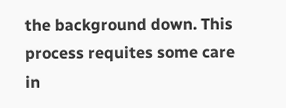the background down. This process requites some care in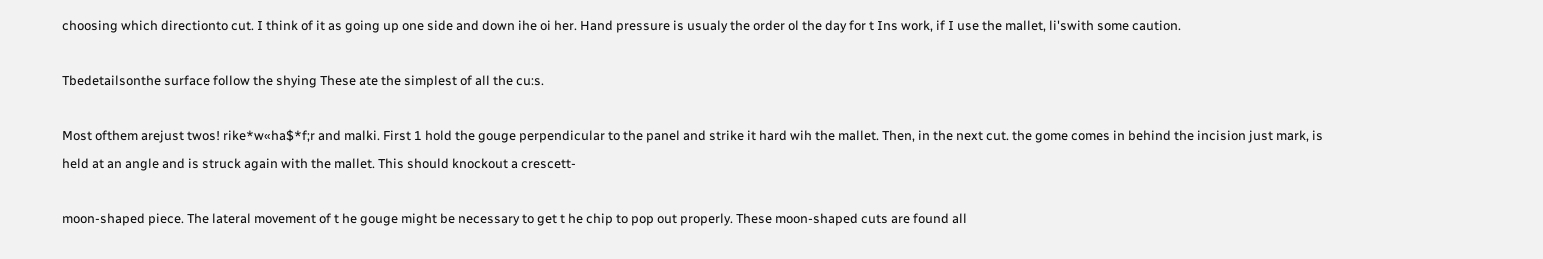choosing which directionto cut. I think of it as going up one side and down ihe oi her. Hand pressure is usualy the order ol the day for t Ins work, if I use the mallet, li'swith some caution.

Tbedetailsonthe surface follow the shying These ate the simplest of all the cu:s.

Most ofthem arejust twos! rike*w«ha$*f;r and malki. First 1 hold the gouge perpendicular to the panel and strike it hard wih the mallet. Then, in the next cut. the gome comes in behind the incision just mark, is held at an angle and is struck again with the mallet. This should knockout a crescett-

moon-shaped piece. The lateral movement of t he gouge might be necessary to get t he chip to pop out properly. These moon-shaped cuts are found all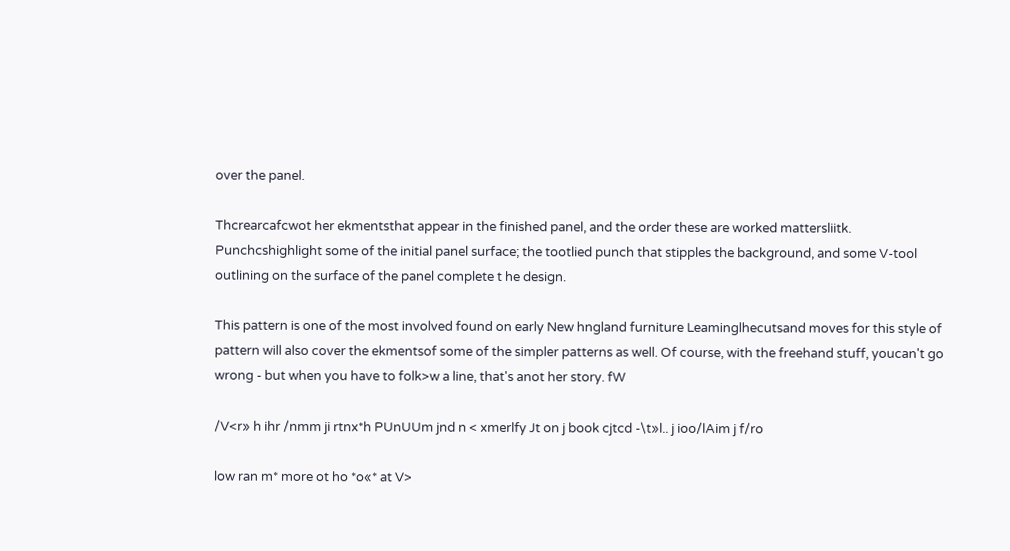over the panel.

Thcrearcafcwot her ekmentsthat appear in the finished panel, and the order these are worked mattersliitk. Punchcshighlight some of the initial panel surface; the tootlied punch that stipples the background, and some V-tool outlining on the surface of the panel complete t he design.

This pattern is one of the most involved found on early New hngland furniture Leaminglhecutsand moves for this style of pattern will also cover the ekmentsof some of the simpler patterns as well. Of course, with the freehand stuff, youcan't go wrong - but when you have to folk>w a line, that's anot her story. fW

/V<r» h ihr /nmm ji rtnx*h PUnUUm jnd n < xmerlfy Jt on j book cjtcd -\t»l.. j ioo/lAim j f/ro

low ran m* more ot ho *o«* at V>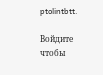ptolintbtt.

Войдите чтобы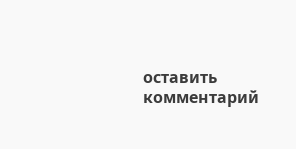оставить комментарий